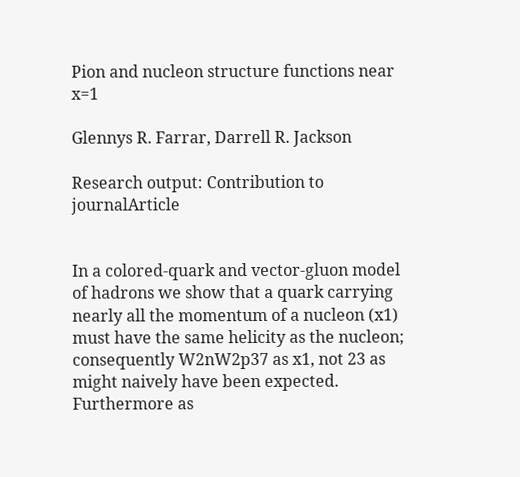Pion and nucleon structure functions near x=1

Glennys R. Farrar, Darrell R. Jackson

Research output: Contribution to journalArticle


In a colored-quark and vector-gluon model of hadrons we show that a quark carrying nearly all the momentum of a nucleon (x1) must have the same helicity as the nucleon; consequently W2nW2p37 as x1, not 23 as might naively have been expected. Furthermore as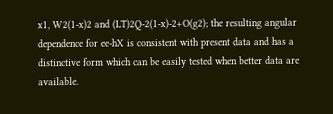x1, W2(1-x)2 and (LT)2Q-2(1-x)-2+O(g2); the resulting angular dependence for ee-hX is consistent with present data and has a distinctive form which can be easily tested when better data are available.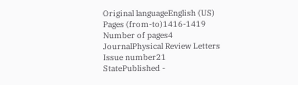Original languageEnglish (US)
Pages (from-to)1416-1419
Number of pages4
JournalPhysical Review Letters
Issue number21
StatePublished -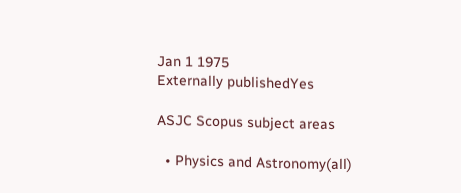Jan 1 1975
Externally publishedYes

ASJC Scopus subject areas

  • Physics and Astronomy(all)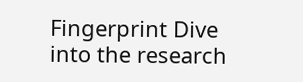Fingerprint Dive into the research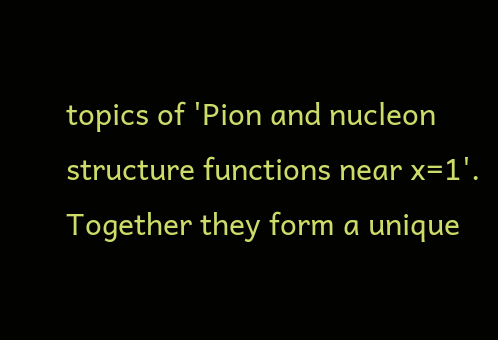topics of 'Pion and nucleon structure functions near x=1'. Together they form a unique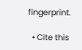fingerprint.

  • Cite this